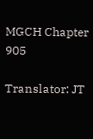MGCH Chapter 905

Translator: JT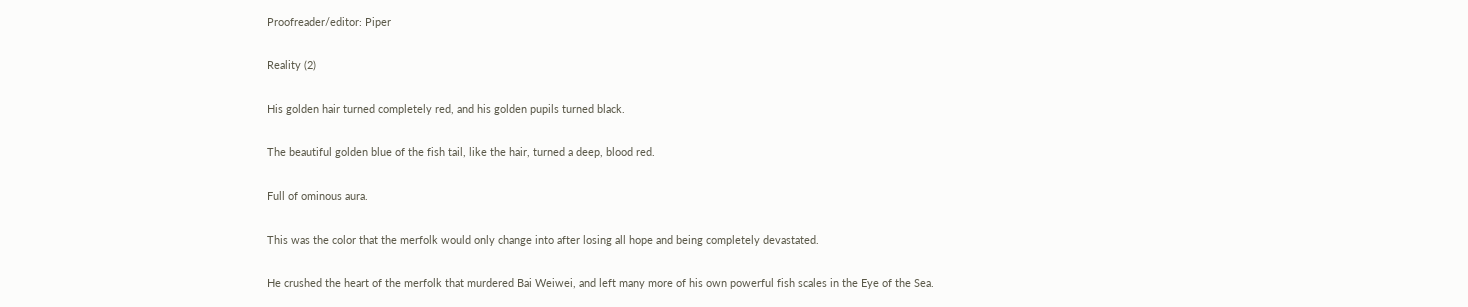Proofreader/editor: Piper

Reality (2)

His golden hair turned completely red, and his golden pupils turned black.

The beautiful golden blue of the fish tail, like the hair, turned a deep, blood red.

Full of ominous aura.

This was the color that the merfolk would only change into after losing all hope and being completely devastated.

He crushed the heart of the merfolk that murdered Bai Weiwei, and left many more of his own powerful fish scales in the Eye of the Sea.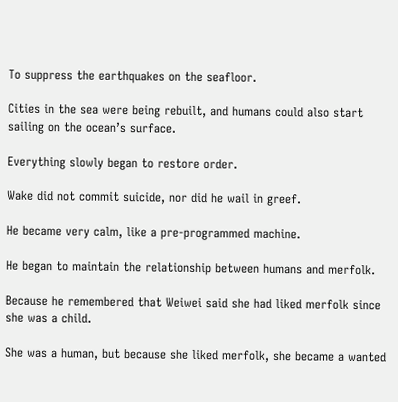To suppress the earthquakes on the seafloor.

Cities in the sea were being rebuilt, and humans could also start sailing on the ocean’s surface.

Everything slowly began to restore order.

Wake did not commit suicide, nor did he wail in greef.

He became very calm, like a pre-programmed machine.

He began to maintain the relationship between humans and merfolk.

Because he remembered that Weiwei said she had liked merfolk since she was a child.

She was a human, but because she liked merfolk, she became a wanted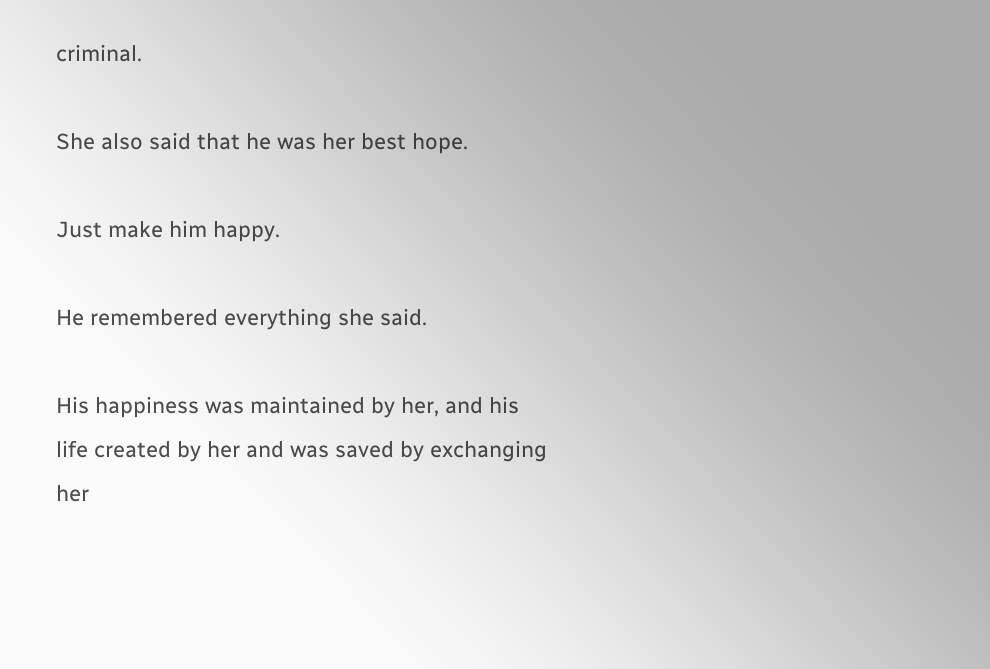criminal.

She also said that he was her best hope.

Just make him happy.

He remembered everything she said.

His happiness was maintained by her, and his life created by her and was saved by exchanging her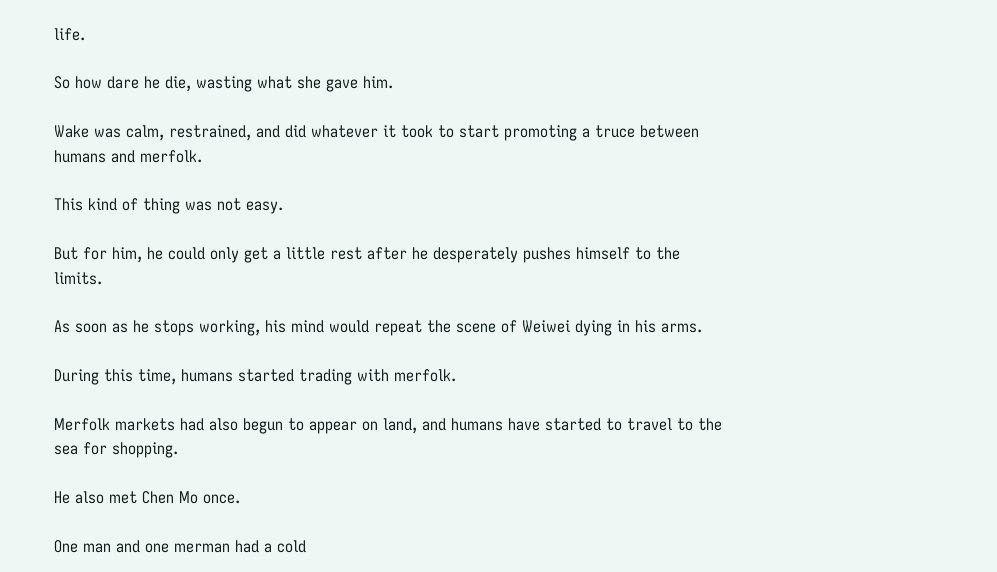life.

So how dare he die, wasting what she gave him.

Wake was calm, restrained, and did whatever it took to start promoting a truce between humans and merfolk.

This kind of thing was not easy.

But for him, he could only get a little rest after he desperately pushes himself to the limits.

As soon as he stops working, his mind would repeat the scene of Weiwei dying in his arms.

During this time, humans started trading with merfolk.

Merfolk markets had also begun to appear on land, and humans have started to travel to the sea for shopping.

He also met Chen Mo once.

One man and one merman had a cold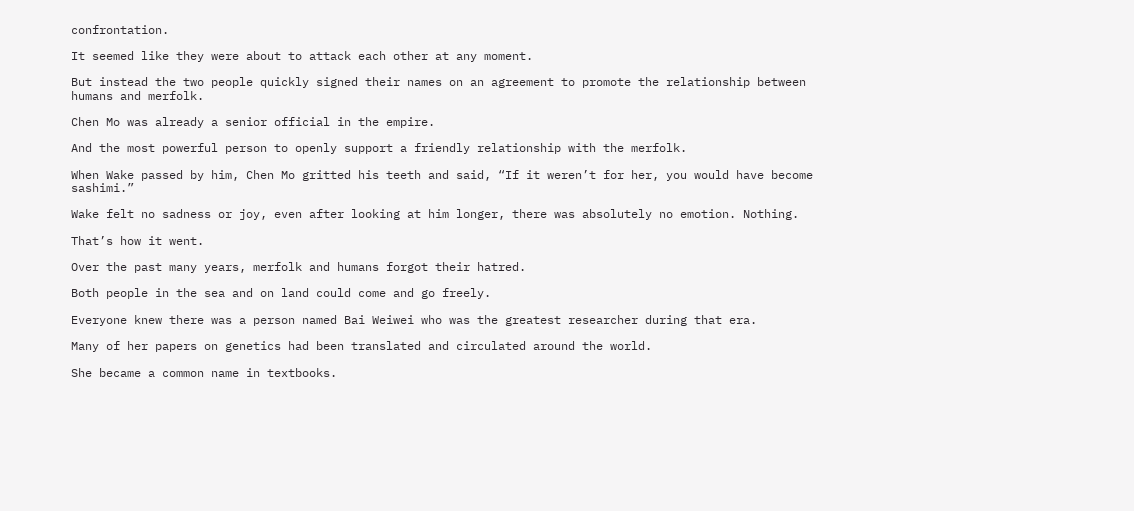confrontation.

It seemed like they were about to attack each other at any moment.

But instead the two people quickly signed their names on an agreement to promote the relationship between humans and merfolk.

Chen Mo was already a senior official in the empire.

And the most powerful person to openly support a friendly relationship with the merfolk.

When Wake passed by him, Chen Mo gritted his teeth and said, “If it weren’t for her, you would have become sashimi.”

Wake felt no sadness or joy, even after looking at him longer, there was absolutely no emotion. Nothing.

That’s how it went.

Over the past many years, merfolk and humans forgot their hatred.

Both people in the sea and on land could come and go freely.

Everyone knew there was a person named Bai Weiwei who was the greatest researcher during that era.

Many of her papers on genetics had been translated and circulated around the world.

She became a common name in textbooks.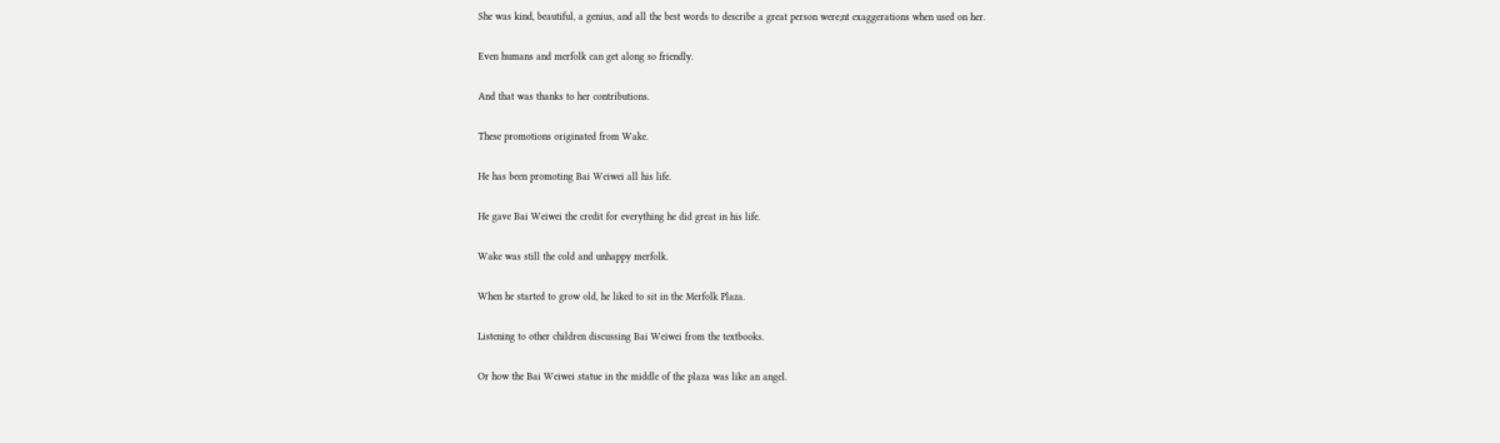She was kind, beautiful, a genius, and all the best words to describe a great person were;nt exaggerations when used on her.

Even humans and merfolk can get along so friendly.

And that was thanks to her contributions.

These promotions originated from Wake.

He has been promoting Bai Weiwei all his life.

He gave Bai Weiwei the credit for everything he did great in his life.

Wake was still the cold and unhappy merfolk.

When he started to grow old, he liked to sit in the Merfolk Plaza.

Listening to other children discussing Bai Weiwei from the textbooks.

Or how the Bai Weiwei statue in the middle of the plaza was like an angel.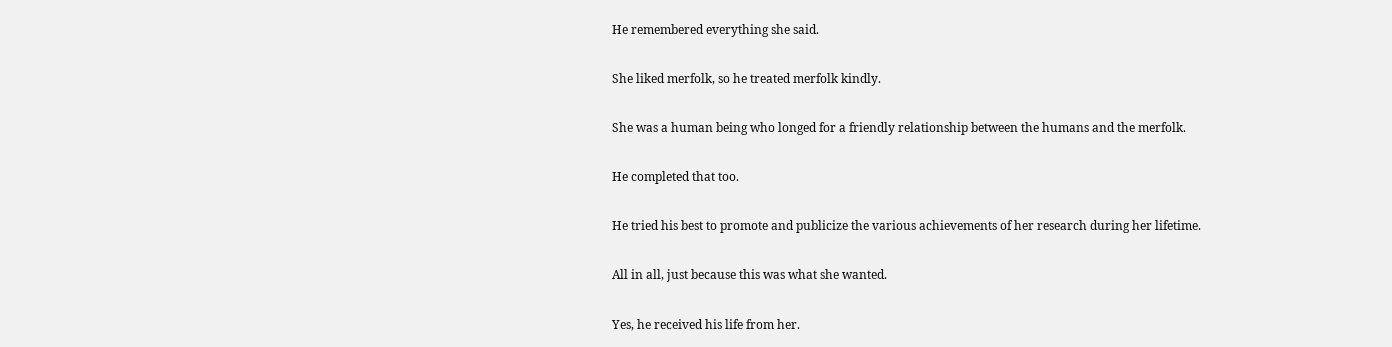He remembered everything she said.

She liked merfolk, so he treated merfolk kindly.

She was a human being who longed for a friendly relationship between the humans and the merfolk.

He completed that too.

He tried his best to promote and publicize the various achievements of her research during her lifetime.

All in all, just because this was what she wanted.

Yes, he received his life from her.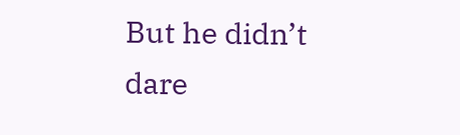But he didn’t dare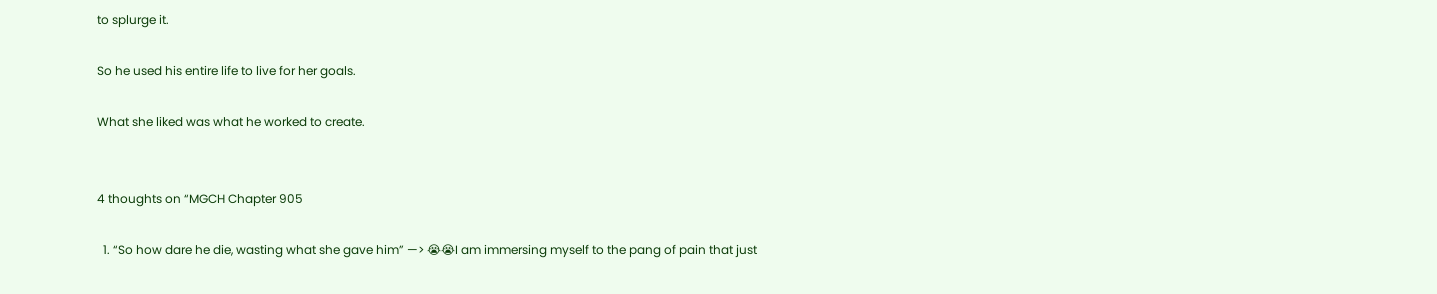to splurge it.

So he used his entire life to live for her goals.

What she liked was what he worked to create.


4 thoughts on “MGCH Chapter 905

  1. “So how dare he die, wasting what she gave him” —> 😭😭I am immersing myself to the pang of pain that just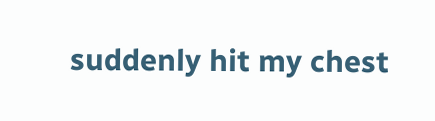suddenly hit my chest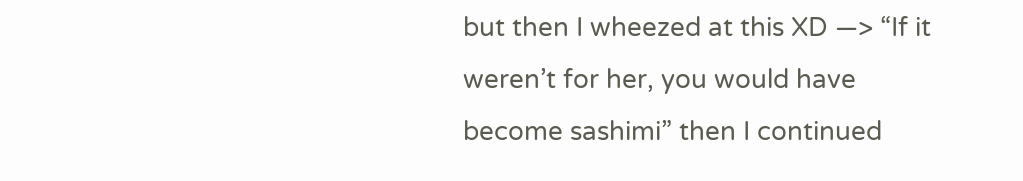but then I wheezed at this XD —> “If it weren’t for her, you would have become sashimi” then I continued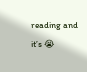reading and it’s 😭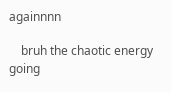againnnn

    bruh the chaotic energy going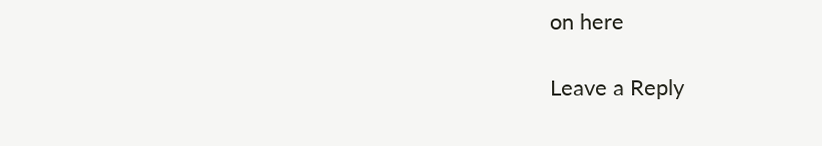on here

Leave a Reply